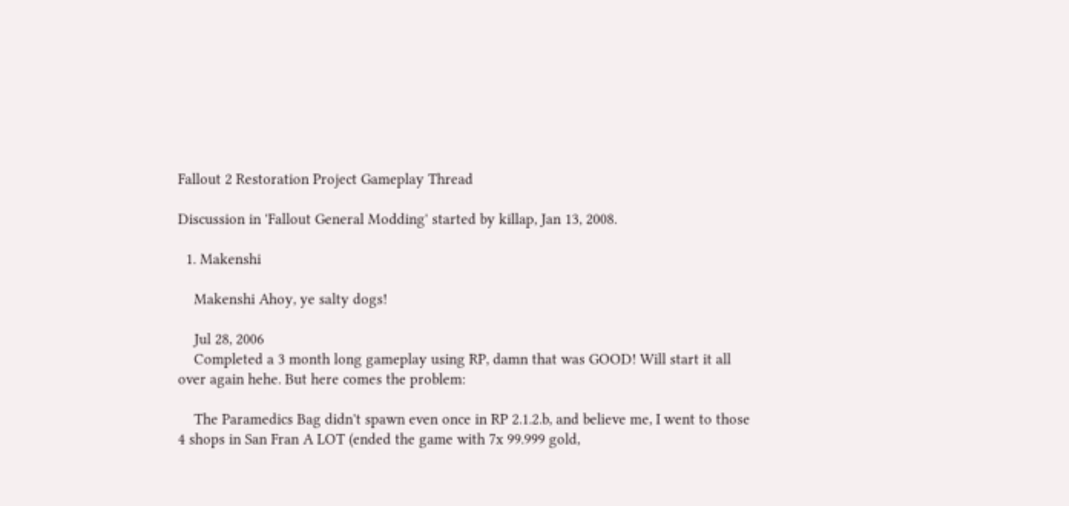Fallout 2 Restoration Project Gameplay Thread

Discussion in 'Fallout General Modding' started by killap, Jan 13, 2008.

  1. Makenshi

    Makenshi Ahoy, ye salty dogs!

    Jul 28, 2006
    Completed a 3 month long gameplay using RP, damn that was GOOD! Will start it all over again hehe. But here comes the problem:

    The Paramedics Bag didn't spawn even once in RP 2.1.2.b, and believe me, I went to those 4 shops in San Fran A LOT (ended the game with 7x 99.999 gold,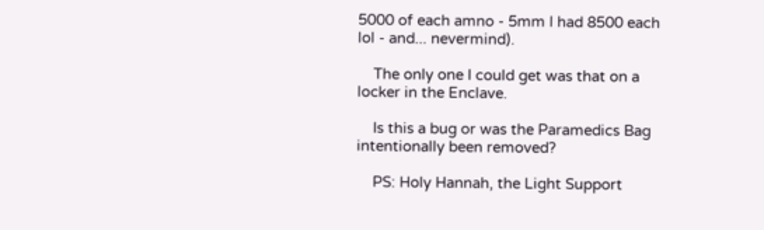5000 of each amno - 5mm I had 8500 each lol - and... nevermind).

    The only one I could get was that on a locker in the Enclave.

    Is this a bug or was the Paramedics Bag intentionally been removed?

    PS: Holy Hannah, the Light Support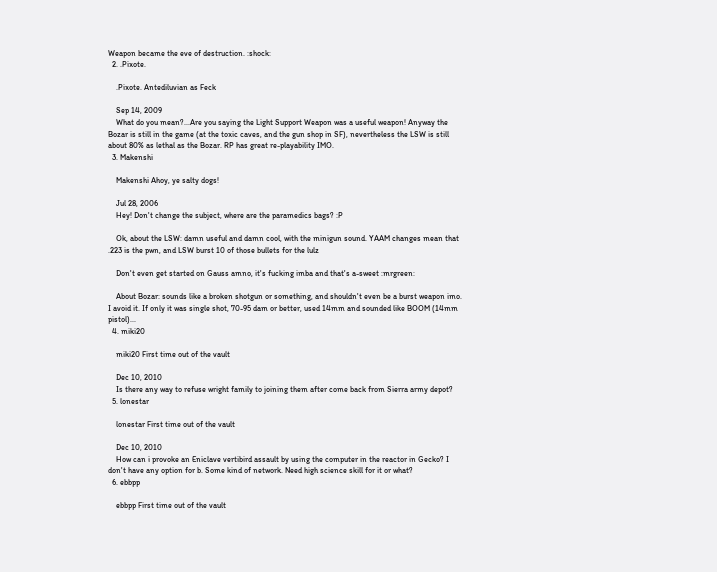Weapon became the eve of destruction. :shock:
  2. .Pixote.

    .Pixote. Antediluvian as Feck

    Sep 14, 2009
    What do you mean?...Are you saying the Light Support Weapon was a useful weapon! Anyway the Bozar is still in the game (at the toxic caves, and the gun shop in SF), nevertheless the LSW is still about 80% as lethal as the Bozar. RP has great re-playability IMO.
  3. Makenshi

    Makenshi Ahoy, ye salty dogs!

    Jul 28, 2006
    Hey! Don't change the subject, where are the paramedics bags? :P

    Ok, about the LSW: damn useful and damn cool, with the minigun sound. YAAM changes mean that .223 is the pwn, and LSW burst 10 of those bullets for the lulz

    Don't even get started on Gauss amno, it's fucking imba and that's a-sweet :mrgreen:

    About Bozar: sounds like a broken shotgun or something, and shouldn't even be a burst weapon imo. I avoid it. If only it was single shot, 70-95 dam or better, used 14mm and sounded like BOOM (14mm pistol)...
  4. miki20

    miki20 First time out of the vault

    Dec 10, 2010
    Is there any way to refuse wright family to joining them after come back from Sierra army depot?
  5. lonestar

    lonestar First time out of the vault

    Dec 10, 2010
    How can i provoke an Eniclave vertibird assault by using the computer in the reactor in Gecko? I don't have any option for b. Some kind of network. Need high science skill for it or what?
  6. ebbpp

    ebbpp First time out of the vault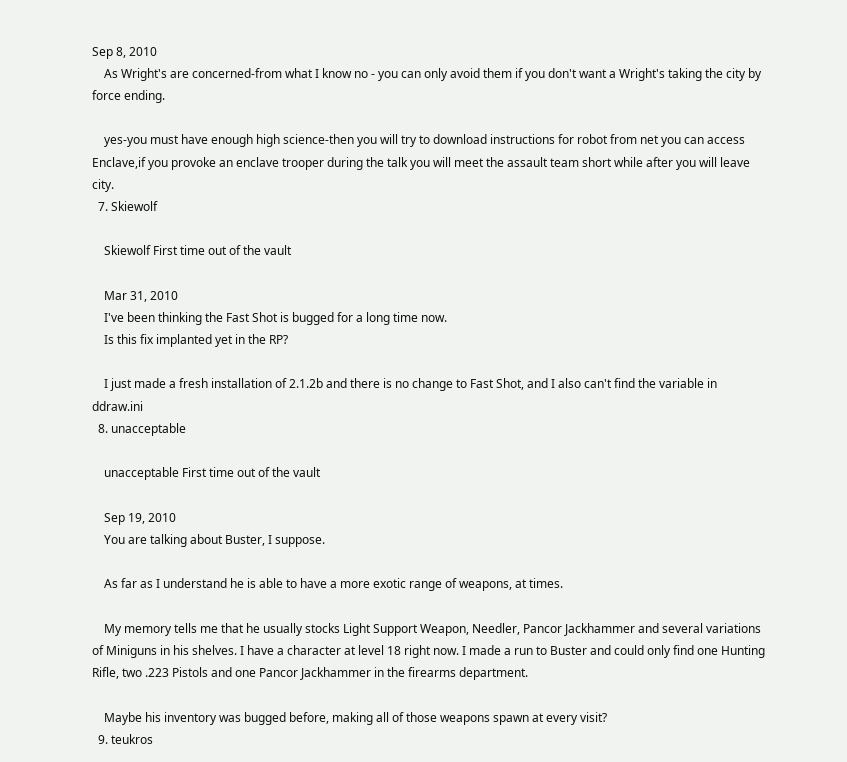Sep 8, 2010
    As Wright's are concerned-from what I know no - you can only avoid them if you don't want a Wright's taking the city by force ending.

    yes-you must have enough high science-then you will try to download instructions for robot from net you can access Enclave,if you provoke an enclave trooper during the talk you will meet the assault team short while after you will leave city.
  7. Skiewolf

    Skiewolf First time out of the vault

    Mar 31, 2010
    I've been thinking the Fast Shot is bugged for a long time now.
    Is this fix implanted yet in the RP?

    I just made a fresh installation of 2.1.2b and there is no change to Fast Shot, and I also can't find the variable in ddraw.ini
  8. unacceptable

    unacceptable First time out of the vault

    Sep 19, 2010
    You are talking about Buster, I suppose.

    As far as I understand he is able to have a more exotic range of weapons, at times.

    My memory tells me that he usually stocks Light Support Weapon, Needler, Pancor Jackhammer and several variations of Miniguns in his shelves. I have a character at level 18 right now. I made a run to Buster and could only find one Hunting Rifle, two .223 Pistols and one Pancor Jackhammer in the firearms department.

    Maybe his inventory was bugged before, making all of those weapons spawn at every visit?
  9. teukros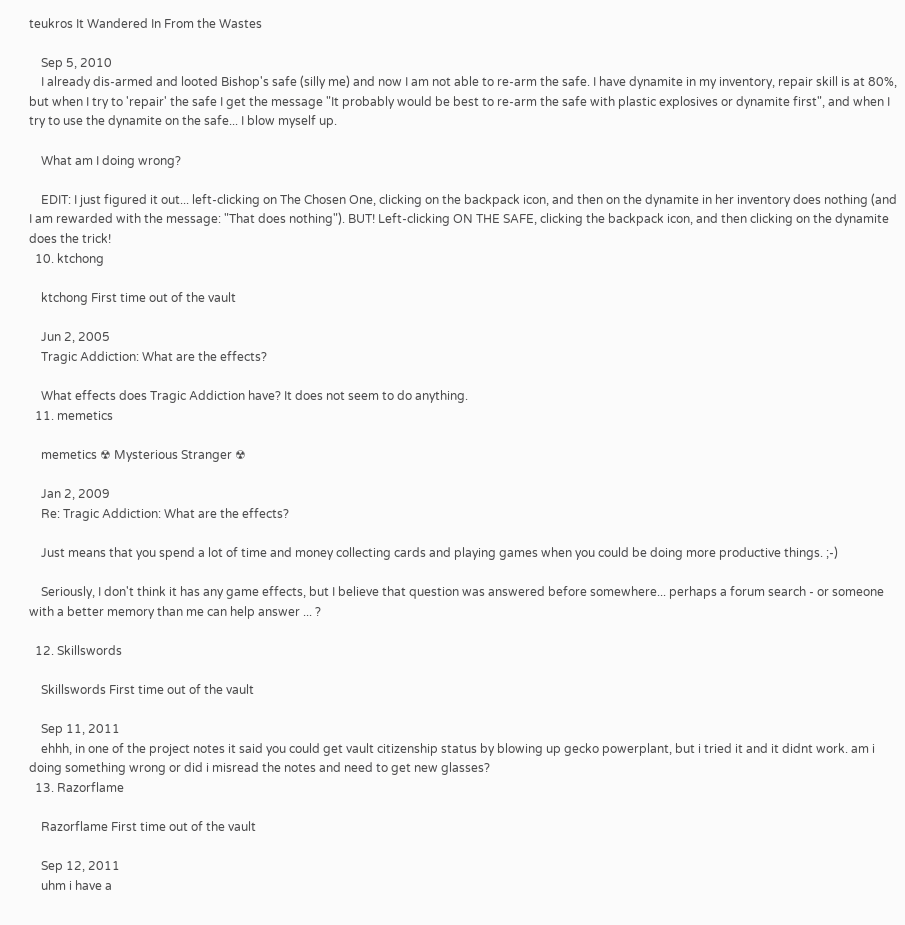teukros It Wandered In From the Wastes

    Sep 5, 2010
    I already dis-armed and looted Bishop's safe (silly me) and now I am not able to re-arm the safe. I have dynamite in my inventory, repair skill is at 80%, but when I try to 'repair' the safe I get the message "It probably would be best to re-arm the safe with plastic explosives or dynamite first", and when I try to use the dynamite on the safe... I blow myself up.

    What am I doing wrong?

    EDIT: I just figured it out... left-clicking on The Chosen One, clicking on the backpack icon, and then on the dynamite in her inventory does nothing (and I am rewarded with the message: "That does nothing"). BUT! Left-clicking ON THE SAFE, clicking the backpack icon, and then clicking on the dynamite does the trick!
  10. ktchong

    ktchong First time out of the vault

    Jun 2, 2005
    Tragic Addiction: What are the effects?

    What effects does Tragic Addiction have? It does not seem to do anything.
  11. memetics

    memetics ☢ Mysterious Stranger ☢

    Jan 2, 2009
    Re: Tragic Addiction: What are the effects?

    Just means that you spend a lot of time and money collecting cards and playing games when you could be doing more productive things. ;-)

    Seriously, I don't think it has any game effects, but I believe that question was answered before somewhere... perhaps a forum search - or someone with a better memory than me can help answer ... ?

  12. Skillswords

    Skillswords First time out of the vault

    Sep 11, 2011
    ehhh, in one of the project notes it said you could get vault citizenship status by blowing up gecko powerplant, but i tried it and it didnt work. am i doing something wrong or did i misread the notes and need to get new glasses?
  13. Razorflame

    Razorflame First time out of the vault

    Sep 12, 2011
    uhm i have a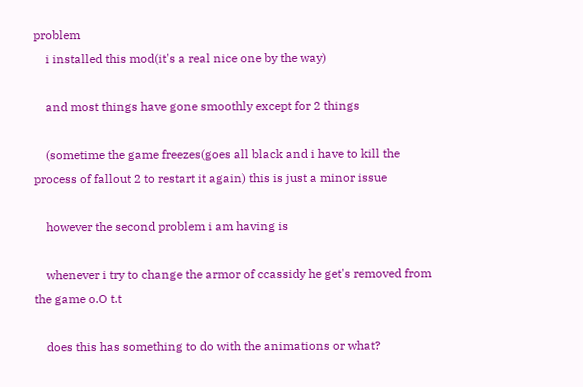problem
    i installed this mod(it's a real nice one by the way)

    and most things have gone smoothly except for 2 things

    (sometime the game freezes(goes all black and i have to kill the process of fallout 2 to restart it again) this is just a minor issue

    however the second problem i am having is

    whenever i try to change the armor of ccassidy he get's removed from the game o.O t.t

    does this has something to do with the animations or what?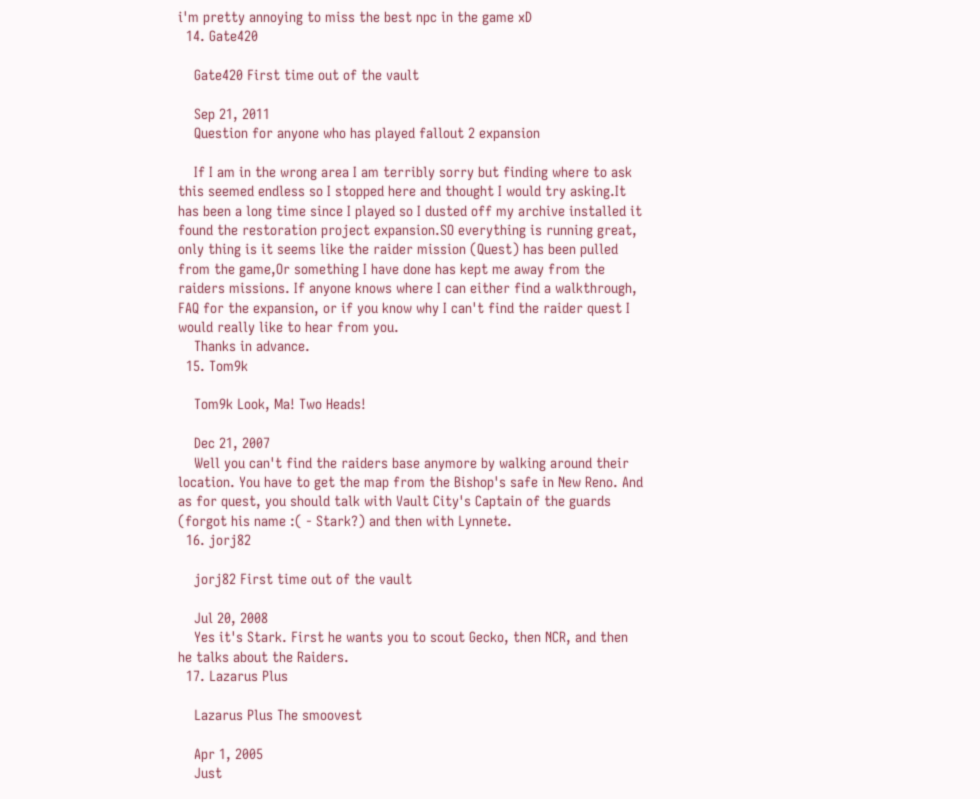i'm pretty annoying to miss the best npc in the game xD
  14. Gate420

    Gate420 First time out of the vault

    Sep 21, 2011
    Question for anyone who has played fallout 2 expansion

    If I am in the wrong area I am terribly sorry but finding where to ask this seemed endless so I stopped here and thought I would try asking.It has been a long time since I played so I dusted off my archive installed it found the restoration project expansion.SO everything is running great, only thing is it seems like the raider mission (Quest) has been pulled from the game,Or something I have done has kept me away from the raiders missions. If anyone knows where I can either find a walkthrough, FAQ for the expansion, or if you know why I can't find the raider quest I would really like to hear from you.
    Thanks in advance.
  15. Tom9k

    Tom9k Look, Ma! Two Heads!

    Dec 21, 2007
    Well you can't find the raiders base anymore by walking around their location. You have to get the map from the Bishop's safe in New Reno. And as for quest, you should talk with Vault City's Captain of the guards (forgot his name :( - Stark?) and then with Lynnete.
  16. jorj82

    jorj82 First time out of the vault

    Jul 20, 2008
    Yes it's Stark. First he wants you to scout Gecko, then NCR, and then he talks about the Raiders.
  17. Lazarus Plus

    Lazarus Plus The smoovest

    Apr 1, 2005
    Just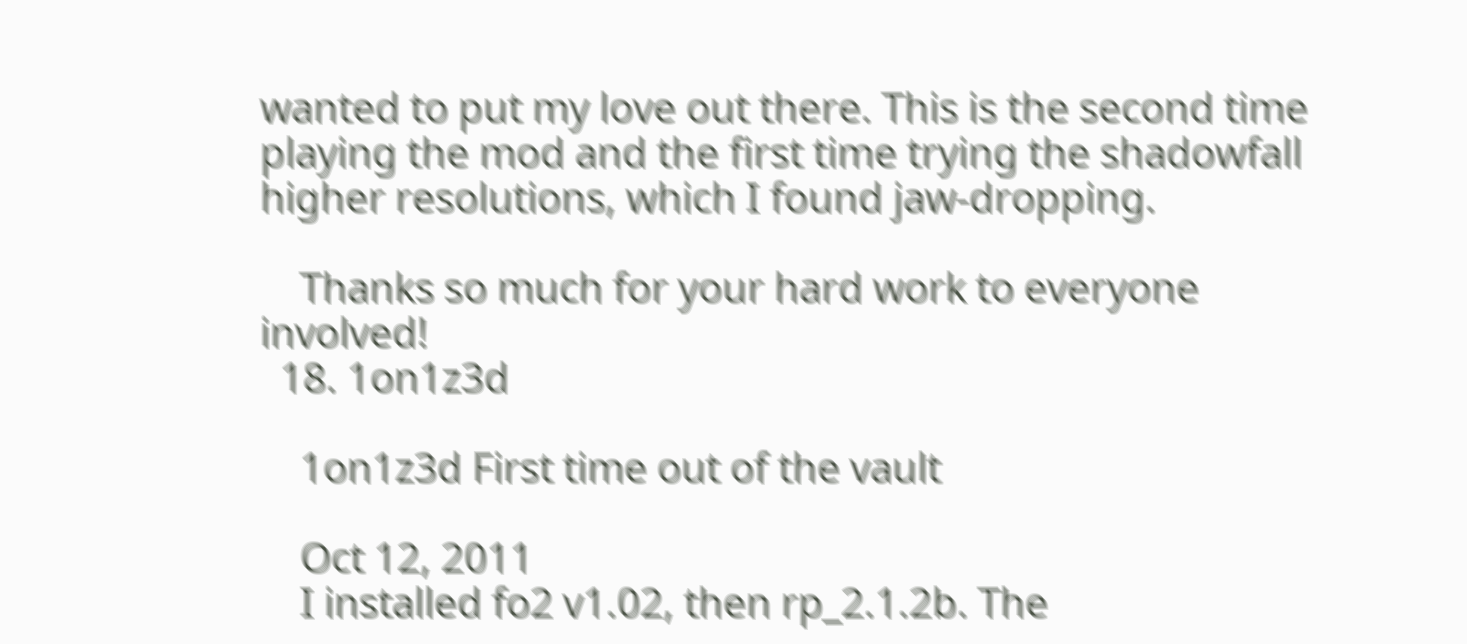wanted to put my love out there. This is the second time playing the mod and the first time trying the shadowfall higher resolutions, which I found jaw-dropping.

    Thanks so much for your hard work to everyone involved!
  18. 1on1z3d

    1on1z3d First time out of the vault

    Oct 12, 2011
    I installed fo2 v1.02, then rp_2.1.2b. The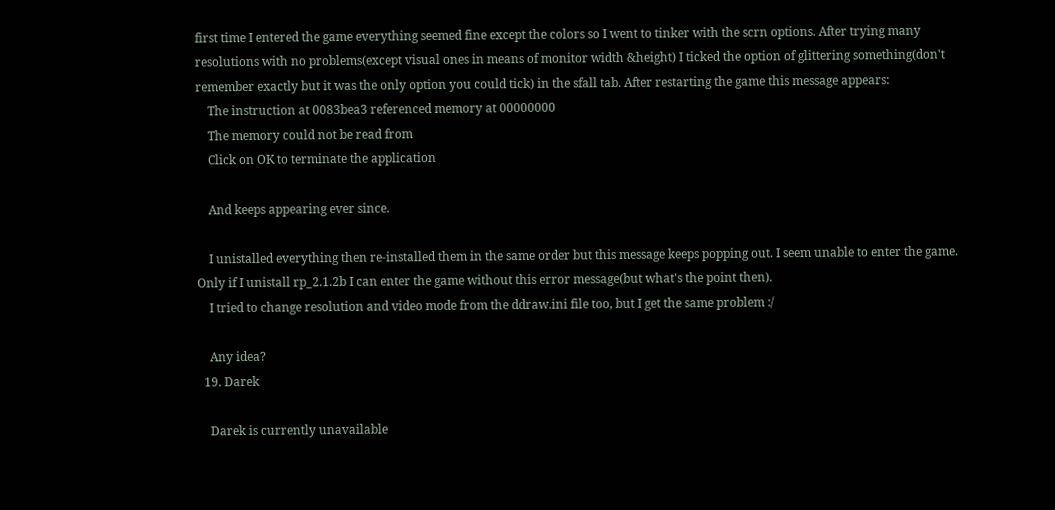first time I entered the game everything seemed fine except the colors so I went to tinker with the scrn options. After trying many resolutions with no problems(except visual ones in means of monitor width &height) I ticked the option of glittering something(don't remember exactly but it was the only option you could tick) in the sfall tab. After restarting the game this message appears:
    The instruction at 0083bea3 referenced memory at 00000000
    The memory could not be read from
    Click on OK to terminate the application

    And keeps appearing ever since.

    I unistalled everything then re-installed them in the same order but this message keeps popping out. I seem unable to enter the game. Only if I unistall rp_2.1.2b I can enter the game without this error message(but what's the point then).
    I tried to change resolution and video mode from the ddraw.ini file too, but I get the same problem :/

    Any idea?
  19. Darek

    Darek is currently unavailable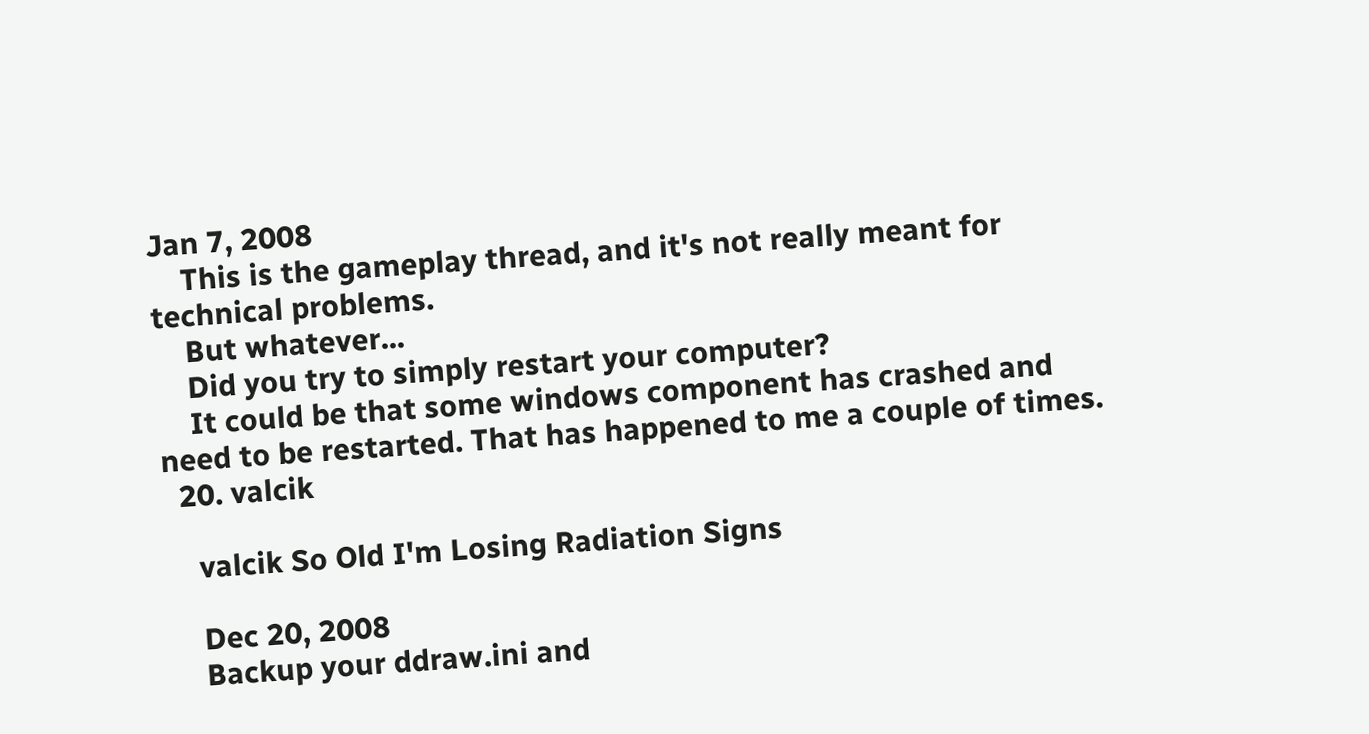Jan 7, 2008
    This is the gameplay thread, and it's not really meant for technical problems.
    But whatever...
    Did you try to simply restart your computer?
    It could be that some windows component has crashed and need to be restarted. That has happened to me a couple of times.
  20. valcik

    valcik So Old I'm Losing Radiation Signs

    Dec 20, 2008
    Backup your ddraw.ini and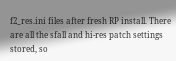f2_res.ini files after fresh RP install. There are all the sfall and hi-res patch settings stored, so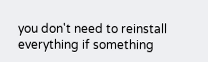you don't need to reinstall everything if something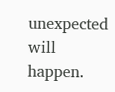unexpected will happen.